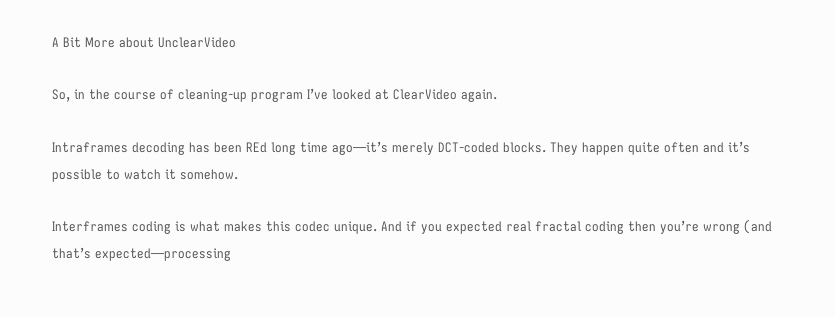A Bit More about UnclearVideo

So, in the course of cleaning-up program I’ve looked at ClearVideo again.

Intraframes decoding has been REd long time ago—it’s merely DCT-coded blocks. They happen quite often and it’s possible to watch it somehow.

Interframes coding is what makes this codec unique. And if you expected real fractal coding then you’re wrong (and that’s expected—processing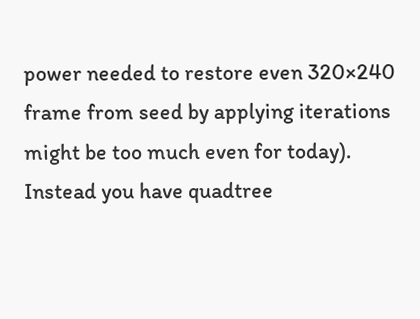power needed to restore even 320×240 frame from seed by applying iterations might be too much even for today). Instead you have quadtree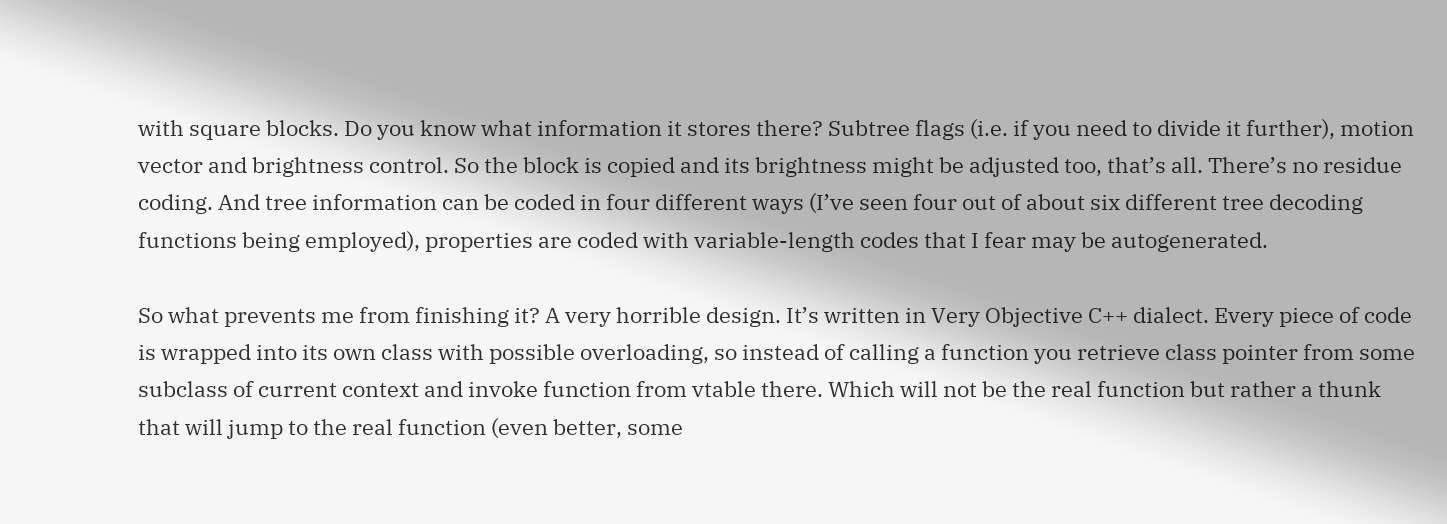with square blocks. Do you know what information it stores there? Subtree flags (i.e. if you need to divide it further), motion vector and brightness control. So the block is copied and its brightness might be adjusted too, that’s all. There’s no residue coding. And tree information can be coded in four different ways (I’ve seen four out of about six different tree decoding functions being employed), properties are coded with variable-length codes that I fear may be autogenerated.

So what prevents me from finishing it? A very horrible design. It’s written in Very Objective C++ dialect. Every piece of code is wrapped into its own class with possible overloading, so instead of calling a function you retrieve class pointer from some subclass of current context and invoke function from vtable there. Which will not be the real function but rather a thunk that will jump to the real function (even better, some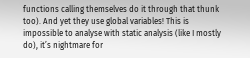functions calling themselves do it through that thunk too). And yet they use global variables! This is impossible to analyse with static analysis (like I mostly do), it’s nightmare for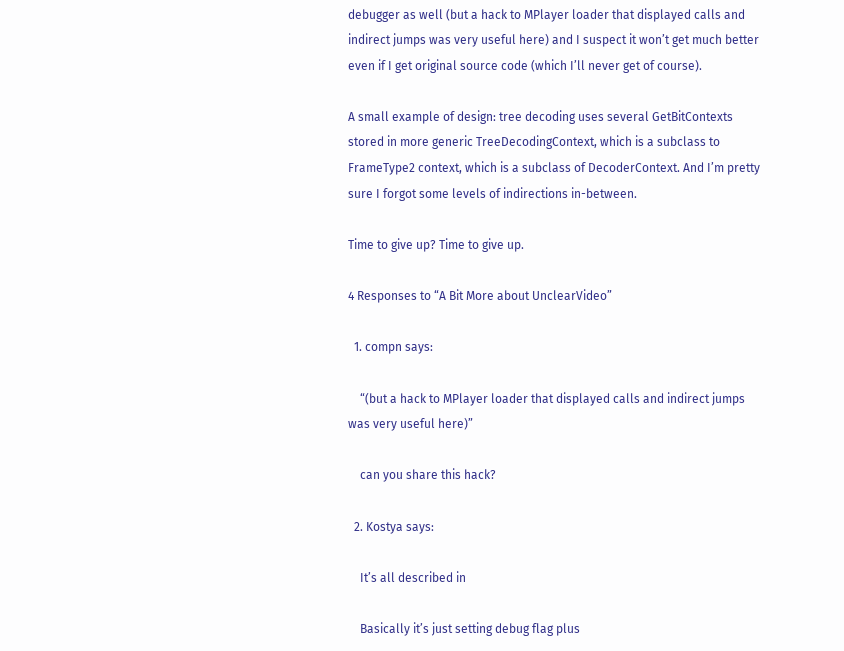debugger as well (but a hack to MPlayer loader that displayed calls and indirect jumps was very useful here) and I suspect it won’t get much better even if I get original source code (which I’ll never get of course).

A small example of design: tree decoding uses several GetBitContexts stored in more generic TreeDecodingContext, which is a subclass to FrameType2 context, which is a subclass of DecoderContext. And I’m pretty sure I forgot some levels of indirections in-between.

Time to give up? Time to give up.

4 Responses to “A Bit More about UnclearVideo”

  1. compn says:

    “(but a hack to MPlayer loader that displayed calls and indirect jumps was very useful here)”

    can you share this hack?

  2. Kostya says:

    It’s all described in

    Basically it’s just setting debug flag plus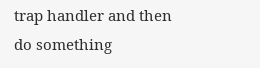trap handler and then do something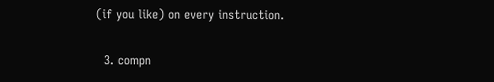(if you like) on every instruction.

  3. compn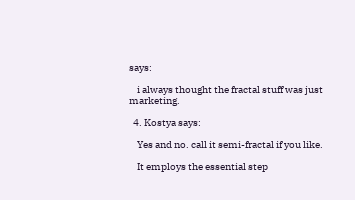says:

    i always thought the fractal stuff was just marketing.

  4. Kostya says:

    Yes and no. call it semi-fractal if you like.

    It employs the essential step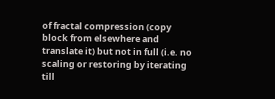of fractal compression (copy block from elsewhere and translate it) but not in full (i.e. no scaling or restoring by iterating till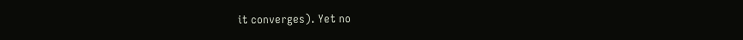it converges). Yet no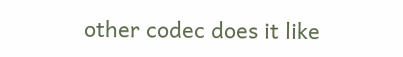other codec does it like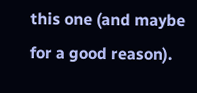this one (and maybe for a good reason).